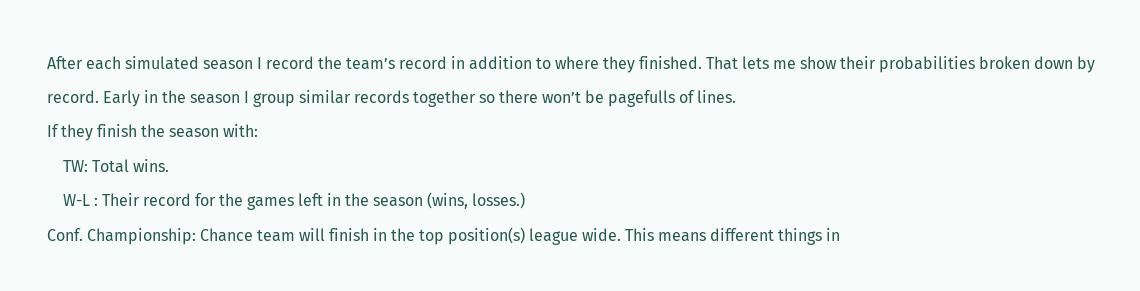After each simulated season I record the team’s record in addition to where they finished. That lets me show their probabilities broken down by record. Early in the season I group similar records together so there won’t be pagefulls of lines.
If they finish the season with:
    TW: Total wins.
    W-L : Their record for the games left in the season (wins, losses.)
Conf. Championship: Chance team will finish in the top position(s) league wide. This means different things in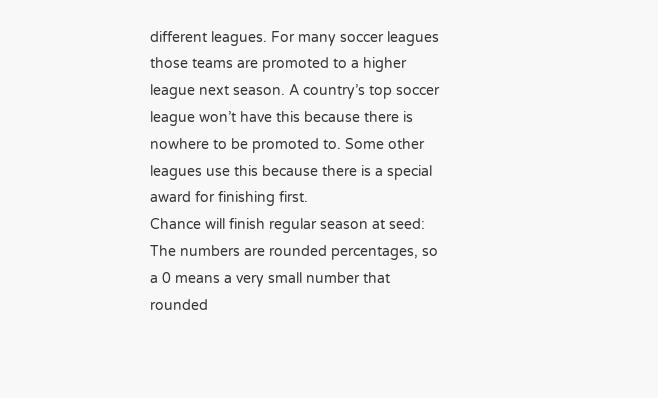different leagues. For many soccer leagues those teams are promoted to a higher league next season. A country’s top soccer league won’t have this because there is nowhere to be promoted to. Some other leagues use this because there is a special award for finishing first.
Chance will finish regular season at seed: The numbers are rounded percentages, so a 0 means a very small number that rounded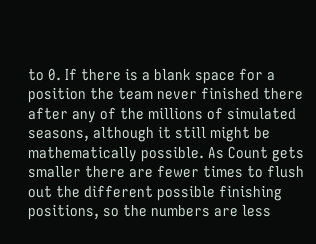to 0. If there is a blank space for a position the team never finished there after any of the millions of simulated seasons, although it still might be mathematically possible. As Count gets smaller there are fewer times to flush out the different possible finishing positions, so the numbers are less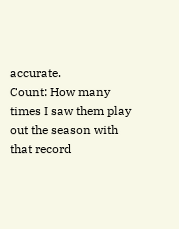accurate.
Count: How many times I saw them play out the season with that record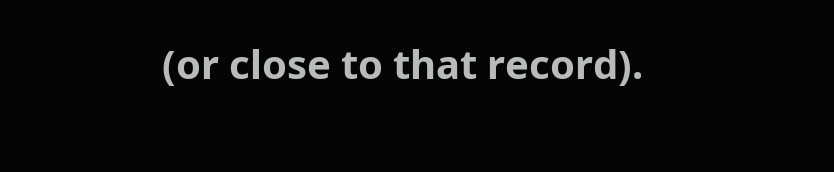(or close to that record).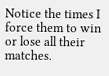Notice the times I force them to win or lose all their matches.